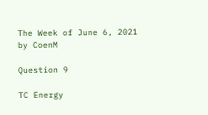The Week of June 6, 2021 by CoenM

Question 9

TC Energy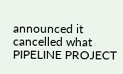announced it cancelled what PIPELINE PROJECT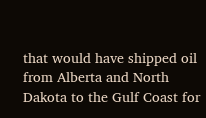that would have shipped oil from Alberta and North Dakota to the Gulf Coast for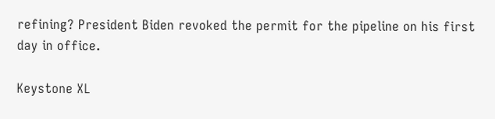refining? President Biden revoked the permit for the pipeline on his first day in office.

Keystone XL